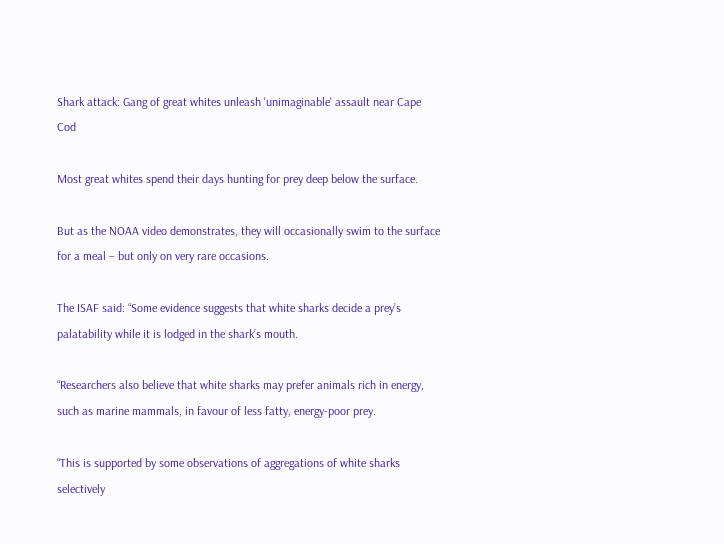Shark attack: Gang of great whites unleash 'unimaginable' assault near Cape Cod

Most great whites spend their days hunting for prey deep below the surface.

But as the NOAA video demonstrates, they will occasionally swim to the surface for a meal – but only on very rare occasions.

The ISAF said: “Some evidence suggests that white sharks decide a prey’s palatability while it is lodged in the shark’s mouth.

“Researchers also believe that white sharks may prefer animals rich in energy, such as marine mammals, in favour of less fatty, energy-poor prey.

“This is supported by some observations of aggregations of white sharks selectively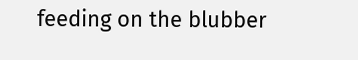feeding on the blubber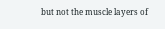but not the muscle layers of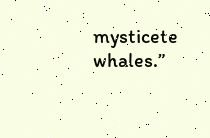mysticete whales.”